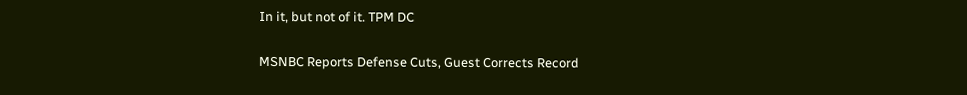In it, but not of it. TPM DC

MSNBC Reports Defense Cuts, Guest Corrects Record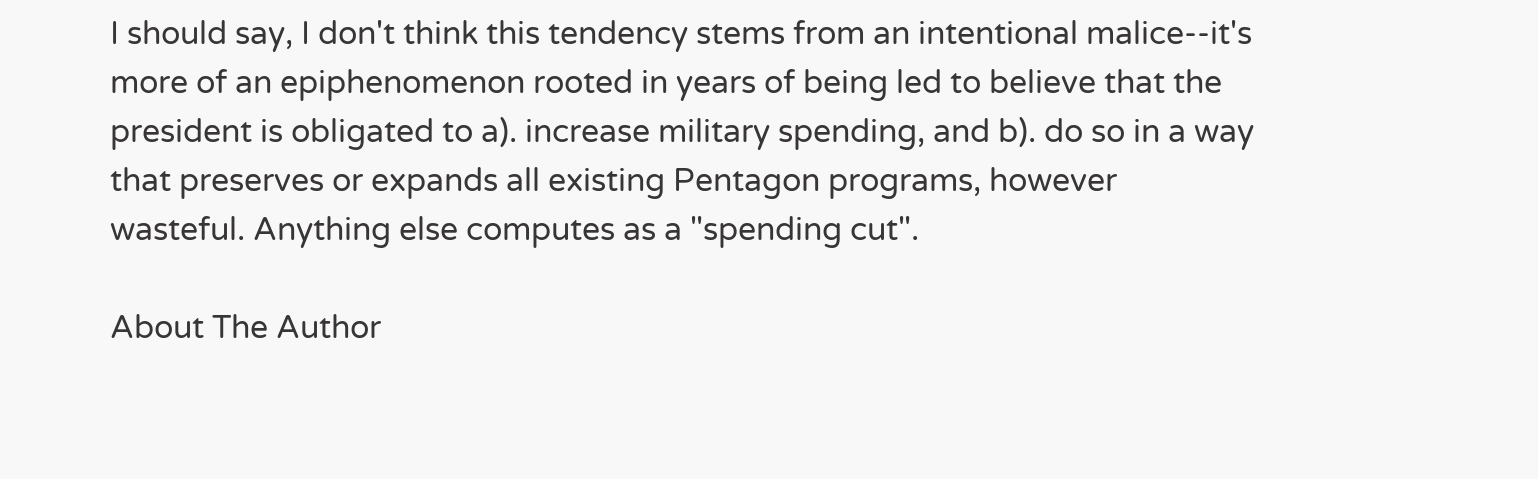I should say, I don't think this tendency stems from an intentional malice--it's more of an epiphenomenon rooted in years of being led to believe that the president is obligated to a). increase military spending, and b). do so in a way that preserves or expands all existing Pentagon programs, however wasteful. Anything else computes as a "spending cut".

About The Author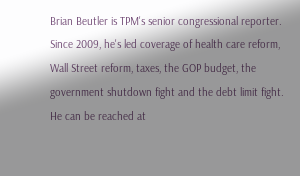Brian Beutler is TPM's senior congressional reporter. Since 2009, he's led coverage of health care reform, Wall Street reform, taxes, the GOP budget, the government shutdown fight and the debt limit fight. He can be reached at